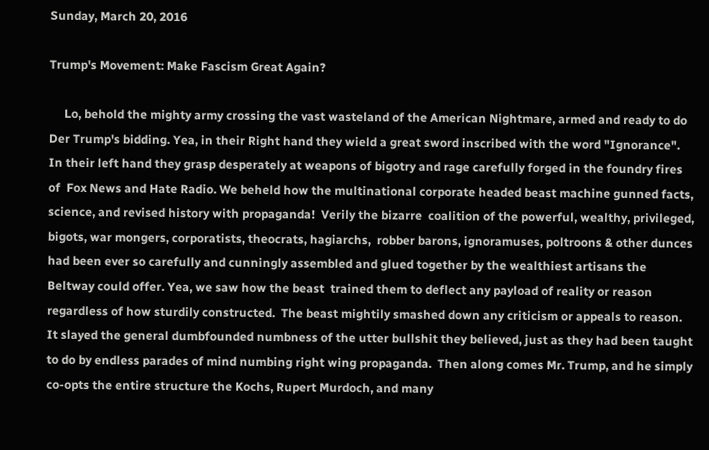Sunday, March 20, 2016

Trump's Movement: Make Fascism Great Again?

     Lo, behold the mighty army crossing the vast wasteland of the American Nightmare, armed and ready to do Der Trump's bidding. Yea, in their Right hand they wield a great sword inscribed with the word "Ignorance".  In their left hand they grasp desperately at weapons of bigotry and rage carefully forged in the foundry fires of  Fox News and Hate Radio. We beheld how the multinational corporate headed beast machine gunned facts, science, and revised history with propaganda!  Verily the bizarre  coalition of the powerful, wealthy, privileged, bigots, war mongers, corporatists, theocrats, hagiarchs,  robber barons, ignoramuses, poltroons & other dunces had been ever so carefully and cunningly assembled and glued together by the wealthiest artisans the Beltway could offer. Yea, we saw how the beast  trained them to deflect any payload of reality or reason  regardless of how sturdily constructed.  The beast mightily smashed down any criticism or appeals to reason. It slayed the general dumbfounded numbness of the utter bullshit they believed, just as they had been taught to do by endless parades of mind numbing right wing propaganda.  Then along comes Mr. Trump, and he simply co-opts the entire structure the Kochs, Rupert Murdoch, and many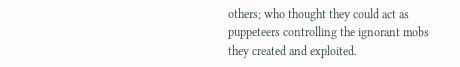others; who thought they could act as puppeteers controlling the ignorant mobs they created and exploited.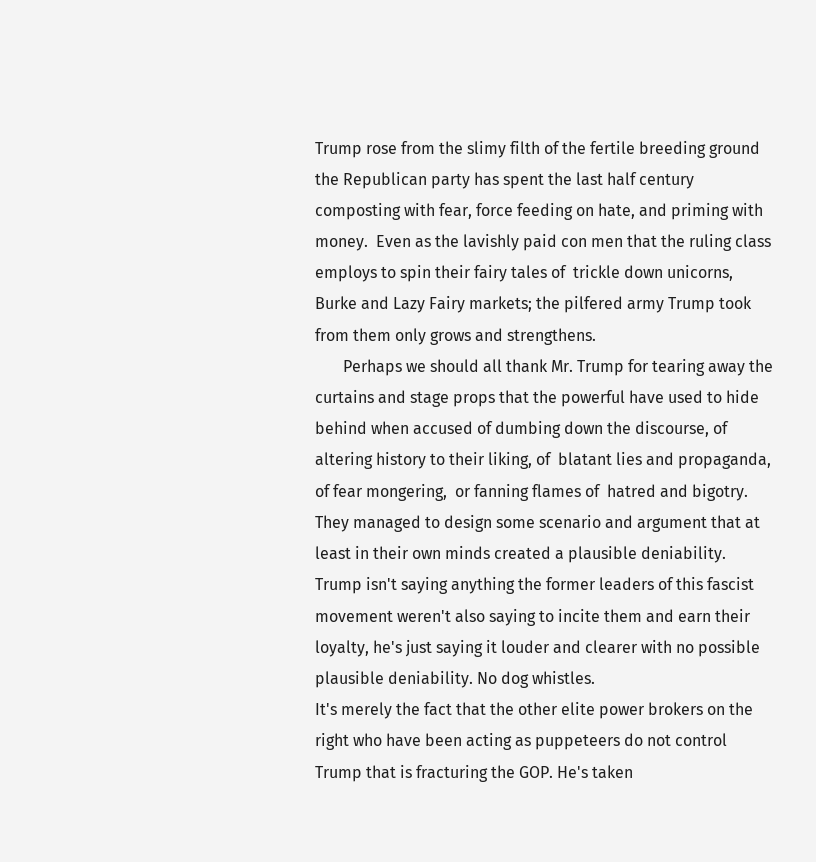Trump rose from the slimy filth of the fertile breeding ground the Republican party has spent the last half century composting with fear, force feeding on hate, and priming with money.  Even as the lavishly paid con men that the ruling class employs to spin their fairy tales of  trickle down unicorns, Burke and Lazy Fairy markets; the pilfered army Trump took from them only grows and strengthens.
       Perhaps we should all thank Mr. Trump for tearing away the curtains and stage props that the powerful have used to hide behind when accused of dumbing down the discourse, of altering history to their liking, of  blatant lies and propaganda,  of fear mongering,  or fanning flames of  hatred and bigotry.  They managed to design some scenario and argument that at least in their own minds created a plausible deniability.
Trump isn't saying anything the former leaders of this fascist movement weren't also saying to incite them and earn their loyalty, he's just saying it louder and clearer with no possible plausible deniability. No dog whistles.
It's merely the fact that the other elite power brokers on the right who have been acting as puppeteers do not control Trump that is fracturing the GOP. He's taken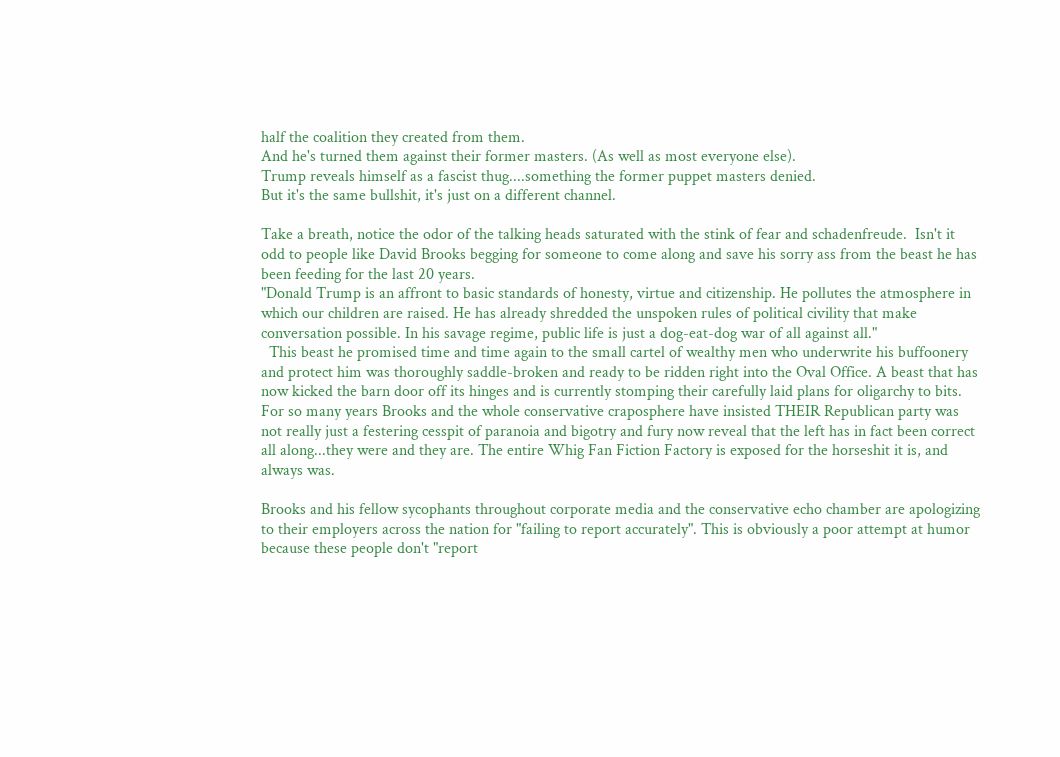half the coalition they created from them.
And he's turned them against their former masters. (As well as most everyone else).
Trump reveals himself as a fascist thug....something the former puppet masters denied.
But it's the same bullshit, it's just on a different channel.

Take a breath, notice the odor of the talking heads saturated with the stink of fear and schadenfreude.  Isn't it odd to people like David Brooks begging for someone to come along and save his sorry ass from the beast he has been feeding for the last 20 years.
"Donald Trump is an affront to basic standards of honesty, virtue and citizenship. He pollutes the atmosphere in which our children are raised. He has already shredded the unspoken rules of political civility that make conversation possible. In his savage regime, public life is just a dog-eat-dog war of all against all."
  This beast he promised time and time again to the small cartel of wealthy men who underwrite his buffoonery and protect him was thoroughly saddle-broken and ready to be ridden right into the Oval Office. A beast that has now kicked the barn door off its hinges and is currently stomping their carefully laid plans for oligarchy to bits. For so many years Brooks and the whole conservative craposphere have insisted THEIR Republican party was not really just a festering cesspit of paranoia and bigotry and fury now reveal that the left has in fact been correct all along...they were and they are. The entire Whig Fan Fiction Factory is exposed for the horseshit it is, and always was.

Brooks and his fellow sycophants throughout corporate media and the conservative echo chamber are apologizing to their employers across the nation for "failing to report accurately". This is obviously a poor attempt at humor because these people don't "report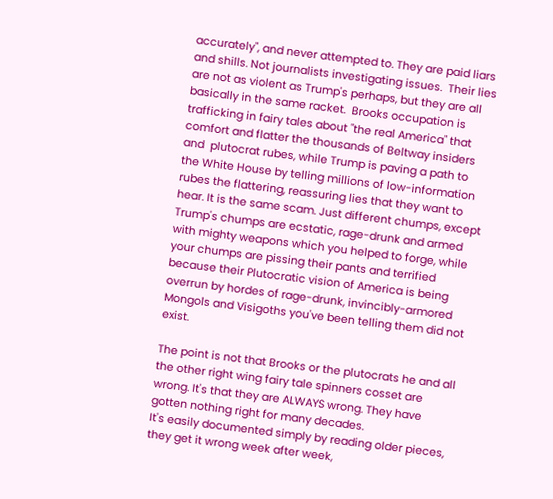accurately", and never attempted to. They are paid liars and shills. Not journalists investigating issues.  Their lies are not as violent as Trump's perhaps, but they are all basically in the same racket.  Brooks occupation is trafficking in fairy tales about "the real America" that comfort and flatter the thousands of Beltway insiders and  plutocrat rubes, while Trump is paving a path to the White House by telling millions of low-information rubes the flattering, reassuring lies that they want to hear. It is the same scam. Just different chumps, except Trump's chumps are ecstatic, rage-drunk and armed with mighty weapons which you helped to forge, while your chumps are pissing their pants and terrified because their Plutocratic vision of America is being overrun by hordes of rage-drunk, invincibly-armored Mongols and Visigoths you've been telling them did not exist.

The point is not that Brooks or the plutocrats he and all the other right wing fairy tale spinners cosset are wrong. It's that they are ALWAYS wrong. They have gotten nothing right for many decades.
It's easily documented simply by reading older pieces, they get it wrong week after week,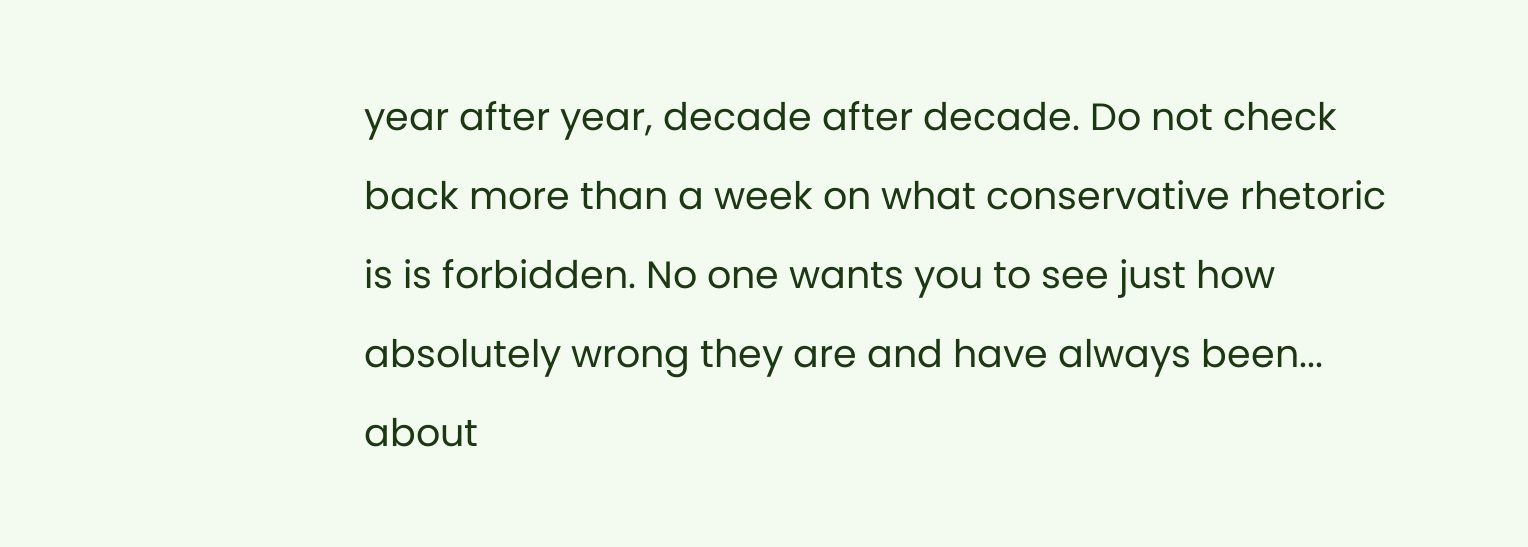year after year, decade after decade. Do not check back more than a week on what conservative rhetoric is is forbidden. No one wants you to see just how absolutely wrong they are and have always been... about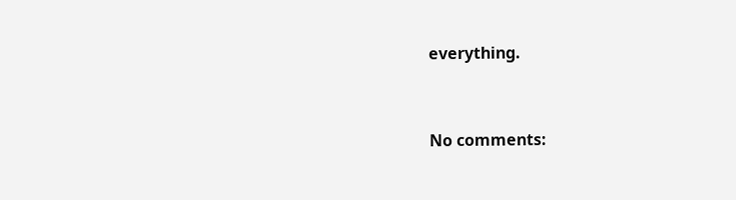everything.


No comments: